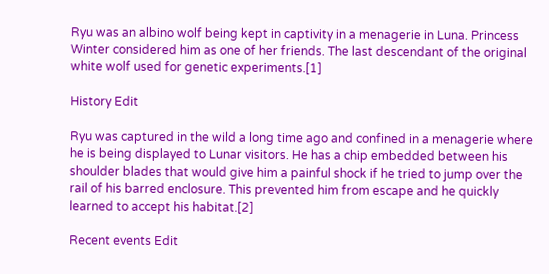Ryu was an albino wolf being kept in captivity in a menagerie in Luna. Princess Winter considered him as one of her friends. The last descendant of the original white wolf used for genetic experiments.[1]

History Edit

Ryu was captured in the wild a long time ago and confined in a menagerie where he is being displayed to Lunar visitors. He has a chip embedded between his shoulder blades that would give him a painful shock if he tried to jump over the rail of his barred enclosure. This prevented him from escape and he quickly learned to accept his habitat.[2]

Recent events Edit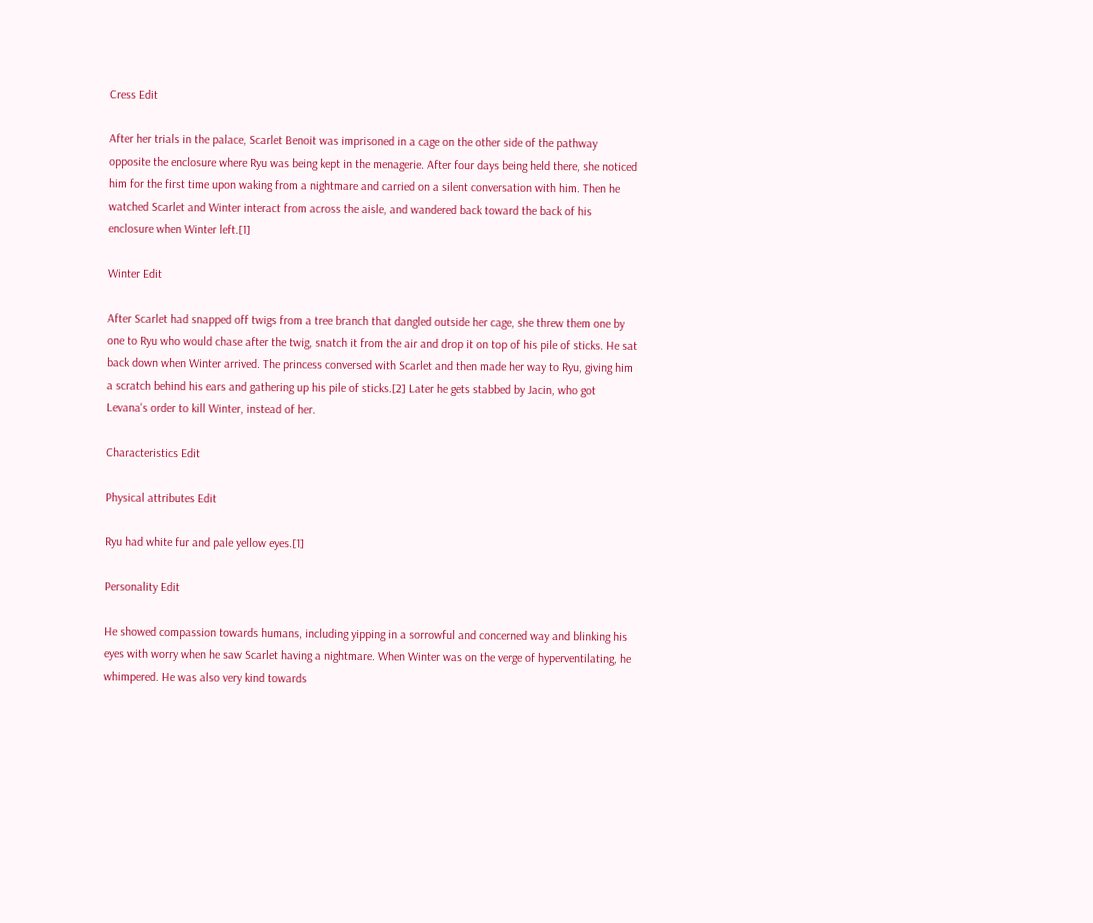Cress Edit

After her trials in the palace, Scarlet Benoit was imprisoned in a cage on the other side of the pathway opposite the enclosure where Ryu was being kept in the menagerie. After four days being held there, she noticed him for the first time upon waking from a nightmare and carried on a silent conversation with him. Then he watched Scarlet and Winter interact from across the aisle, and wandered back toward the back of his enclosure when Winter left.[1]

Winter Edit

After Scarlet had snapped off twigs from a tree branch that dangled outside her cage, she threw them one by one to Ryu who would chase after the twig, snatch it from the air and drop it on top of his pile of sticks. He sat back down when Winter arrived. The princess conversed with Scarlet and then made her way to Ryu, giving him a scratch behind his ears and gathering up his pile of sticks.[2] Later he gets stabbed by Jacin, who got Levana's order to kill Winter, instead of her.

Characteristics Edit

Physical attributes Edit

Ryu had white fur and pale yellow eyes.[1]

Personality Edit

He showed compassion towards humans, including yipping in a sorrowful and concerned way and blinking his eyes with worry when he saw Scarlet having a nightmare. When Winter was on the verge of hyperventilating, he whimpered. He was also very kind towards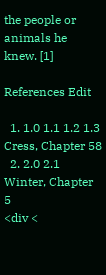the people or animals he knew. [1]

References Edit

  1. 1.0 1.1 1.2 1.3 Cress, Chapter 58
  2. 2.0 2.1 Winter, Chapter 5
<div <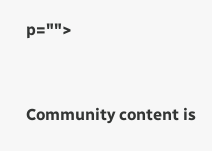p="">


Community content is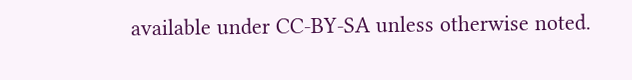available under CC-BY-SA unless otherwise noted.